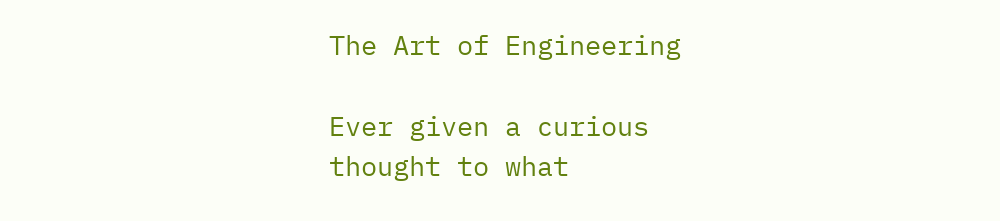The Art of Engineering

Ever given a curious thought to what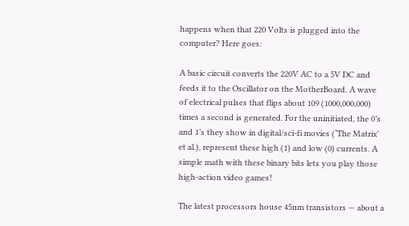happens when that 220 Volts is plugged into the computer? Here goes:

A basic circuit converts the 220V AC to a 5V DC and feeds it to the Oscillator on the MotherBoard. A wave of electrical pulses that flips about 109 (1000,000,000) times a second is generated. For the uninitiated, the 0’s and 1’s they show in digital/sci-fi movies (‘The Matrix’ et al.), represent these high (1) and low (0) currents. A simple math with these binary bits lets you play those high-action video games!

The latest processors house 45nm transistors — about a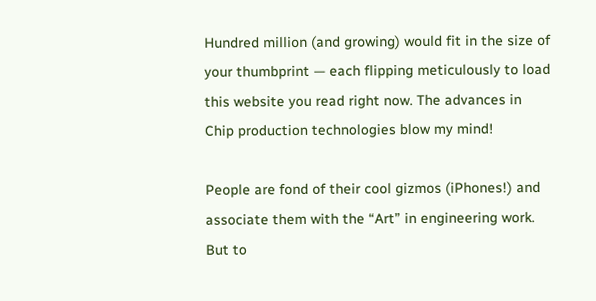Hundred million (and growing) would fit in the size of your thumbprint — each flipping meticulously to load this website you read right now. The advances in Chip production technologies blow my mind!

People are fond of their cool gizmos (iPhones!) and associate them with the “Art” in engineering work. But to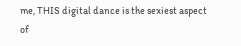me, THIS digital dance is the sexiest aspect of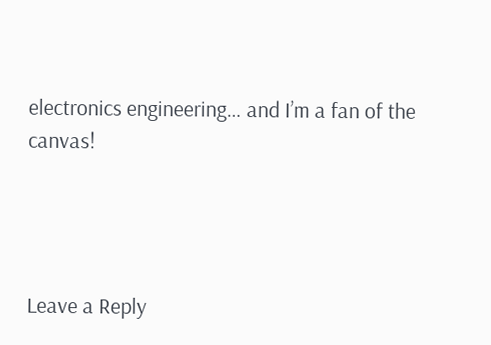electronics engineering… and I’m a fan of the canvas!




Leave a Reply